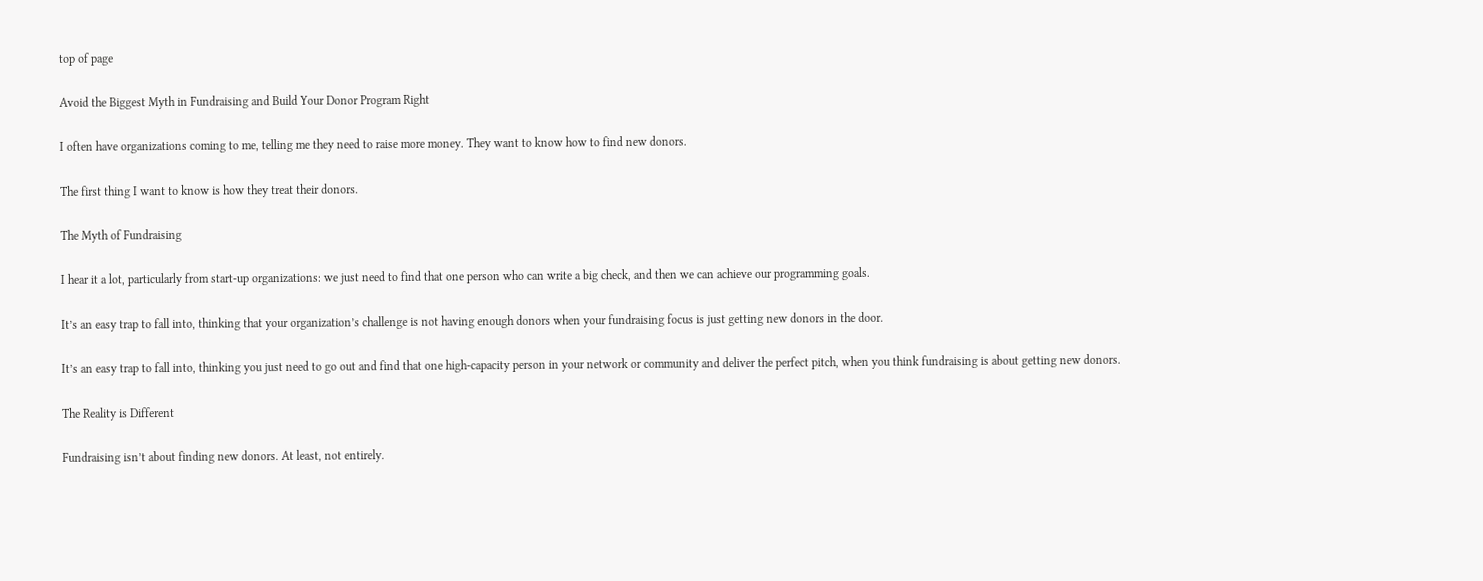top of page

Avoid the Biggest Myth in Fundraising and Build Your Donor Program Right

I often have organizations coming to me, telling me they need to raise more money. They want to know how to find new donors.

The first thing I want to know is how they treat their donors.

The Myth of Fundraising

I hear it a lot, particularly from start-up organizations: we just need to find that one person who can write a big check, and then we can achieve our programming goals.

It’s an easy trap to fall into, thinking that your organization’s challenge is not having enough donors when your fundraising focus is just getting new donors in the door.

It’s an easy trap to fall into, thinking you just need to go out and find that one high-capacity person in your network or community and deliver the perfect pitch, when you think fundraising is about getting new donors.

The Reality is Different

Fundraising isn’t about finding new donors. At least, not entirely.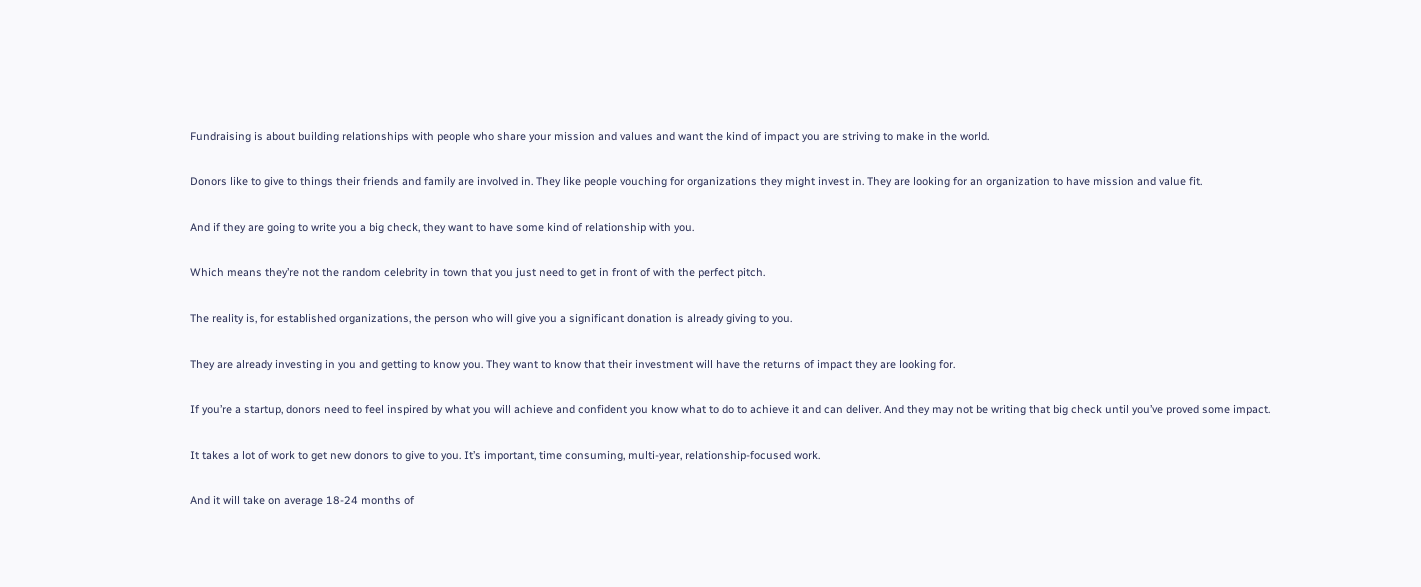Fundraising is about building relationships with people who share your mission and values and want the kind of impact you are striving to make in the world.

Donors like to give to things their friends and family are involved in. They like people vouching for organizations they might invest in. They are looking for an organization to have mission and value fit.

And if they are going to write you a big check, they want to have some kind of relationship with you.

Which means they’re not the random celebrity in town that you just need to get in front of with the perfect pitch.

The reality is, for established organizations, the person who will give you a significant donation is already giving to you.

They are already investing in you and getting to know you. They want to know that their investment will have the returns of impact they are looking for.

If you’re a startup, donors need to feel inspired by what you will achieve and confident you know what to do to achieve it and can deliver. And they may not be writing that big check until you’ve proved some impact.

It takes a lot of work to get new donors to give to you. It’s important, time consuming, multi-year, relationship-focused work.

And it will take on average 18-24 months of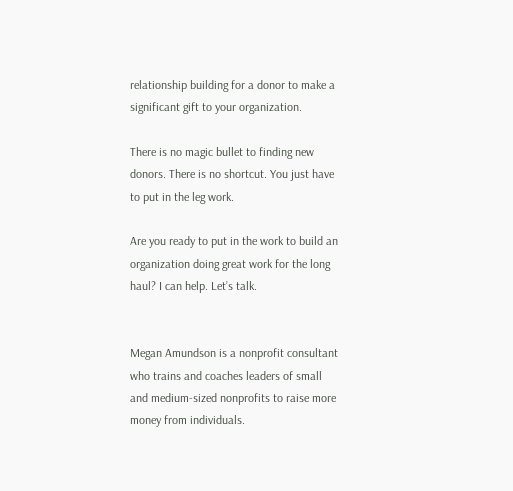relationship building for a donor to make a significant gift to your organization.

There is no magic bullet to finding new donors. There is no shortcut. You just have to put in the leg work.

Are you ready to put in the work to build an organization doing great work for the long haul? I can help. Let’s talk.


Megan Amundson is a nonprofit consultant who trains and coaches leaders of small and medium-sized nonprofits to raise more money from individuals.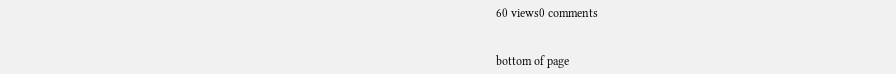60 views0 comments


bottom of page